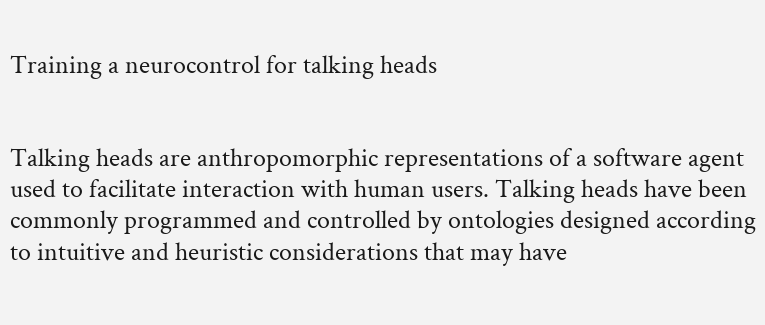Training a neurocontrol for talking heads


Talking heads are anthropomorphic representations of a software agent used to facilitate interaction with human users. Talking heads have been commonly programmed and controlled by ontologies designed according to intuitive and heuristic considerations that may have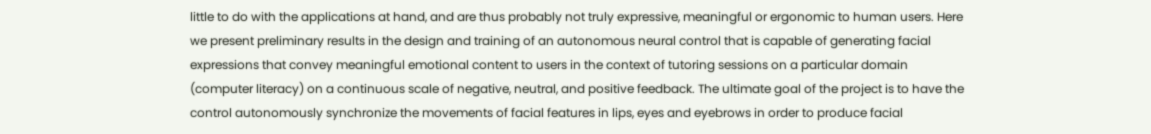little to do with the applications at hand, and are thus probably not truly expressive, meaningful or ergonomic to human users. Here we present preliminary results in the design and training of an autonomous neural control that is capable of generating facial expressions that convey meaningful emotional content to users in the context of tutoring sessions on a particular domain (computer literacy) on a continuous scale of negative, neutral, and positive feedback. The ultimate goal of the project is to have the control autonomously synchronize the movements of facial features in lips, eyes and eyebrows in order to produce facial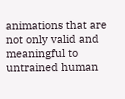animations that are not only valid and meaningful to untrained human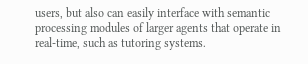users, but also can easily interface with semantic processing modules of larger agents that operate in real-time, such as tutoring systems.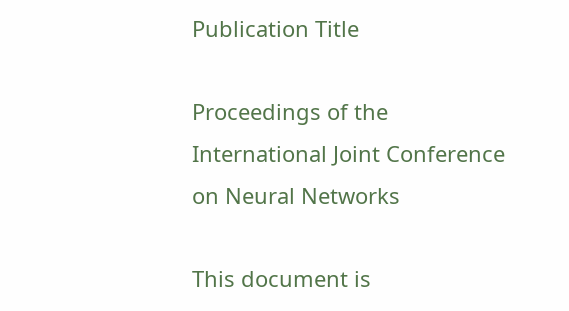Publication Title

Proceedings of the International Joint Conference on Neural Networks

This document is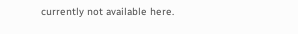currently not available here.